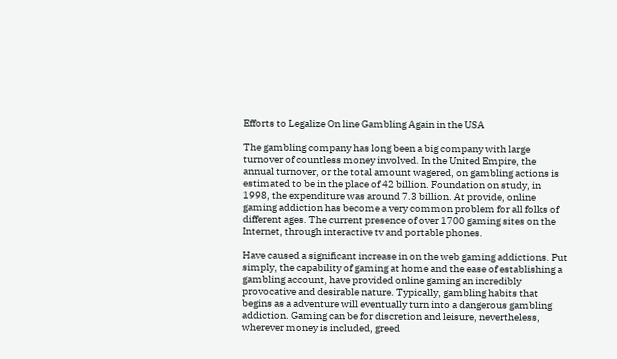Efforts to Legalize On line Gambling Again in the USA

The gambling company has long been a big company with large turnover of countless money involved. In the United Empire, the annual turnover, or the total amount wagered, on gambling actions is estimated to be in the place of 42 billion. Foundation on study, in 1998, the expenditure was around 7.3 billion. At provide, online gaming addiction has become a very common problem for all folks of different ages. The current presence of over 1700 gaming sites on the Internet, through interactive tv and portable phones.

Have caused a significant increase in on the web gaming addictions. Put simply, the capability of gaming at home and the ease of establishing a gambling account, have provided online gaming an incredibly provocative and desirable nature. Typically, gambling habits that begins as a adventure will eventually turn into a dangerous gambling addiction. Gaming can be for discretion and leisure, nevertheless, wherever money is included, greed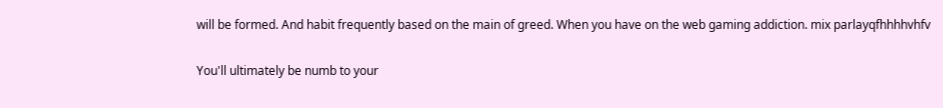will be formed. And habit frequently based on the main of greed. When you have on the web gaming addiction. mix parlayqfhhhhvhfv

You'll ultimately be numb to your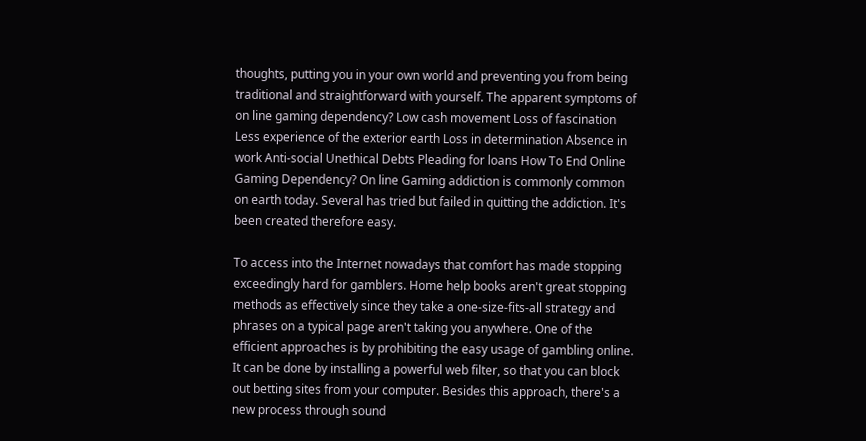thoughts, putting you in your own world and preventing you from being traditional and straightforward with yourself. The apparent symptoms of on line gaming dependency? Low cash movement Loss of fascination Less experience of the exterior earth Loss in determination Absence in work Anti-social Unethical Debts Pleading for loans How To End Online Gaming Dependency? On line Gaming addiction is commonly common on earth today. Several has tried but failed in quitting the addiction. It's been created therefore easy.

To access into the Internet nowadays that comfort has made stopping exceedingly hard for gamblers. Home help books aren't great stopping methods as effectively since they take a one-size-fits-all strategy and phrases on a typical page aren't taking you anywhere. One of the efficient approaches is by prohibiting the easy usage of gambling online. It can be done by installing a powerful web filter, so that you can block out betting sites from your computer. Besides this approach, there's a new process through sound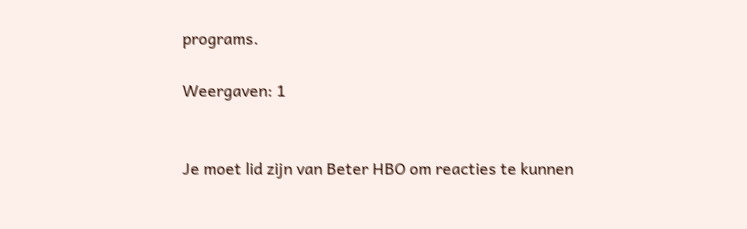programs.

Weergaven: 1


Je moet lid zijn van Beter HBO om reacties te kunnen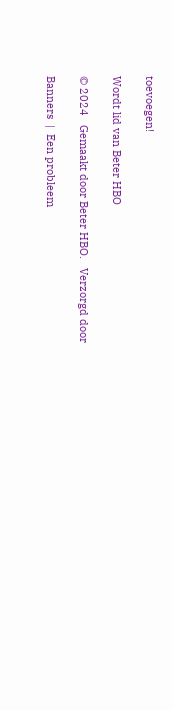toevoegen!

Wordt lid van Beter HBO

© 2024   Gemaakt door Beter HBO.   Verzorgd door

Banners  |  Een probleem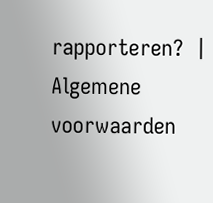rapporteren?  |  Algemene voorwaarden